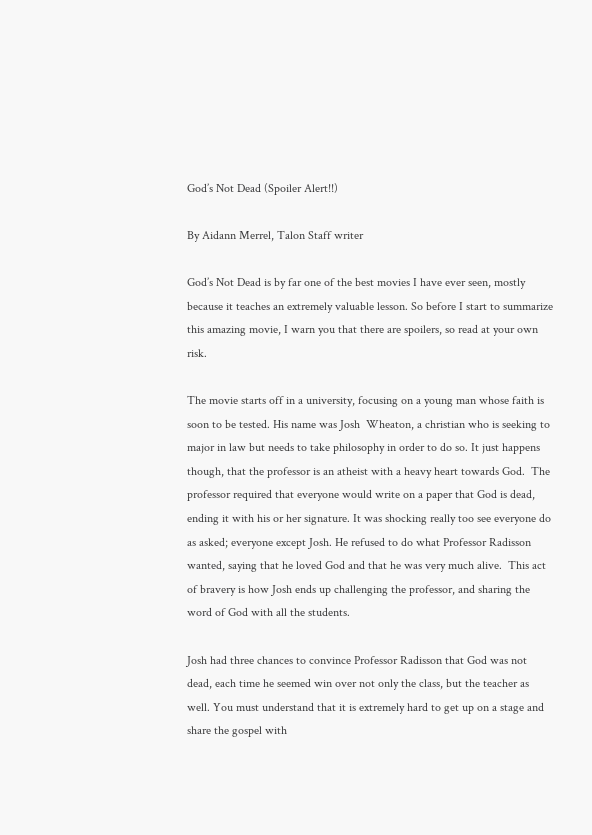God’s Not Dead (Spoiler Alert!!)

By Aidann Merrel, Talon Staff writer

God’s Not Dead is by far one of the best movies I have ever seen, mostly because it teaches an extremely valuable lesson. So before I start to summarize this amazing movie, I warn you that there are spoilers, so read at your own risk.

The movie starts off in a university, focusing on a young man whose faith is soon to be tested. His name was Josh  Wheaton, a christian who is seeking to major in law but needs to take philosophy in order to do so. It just happens though, that the professor is an atheist with a heavy heart towards God.  The professor required that everyone would write on a paper that God is dead, ending it with his or her signature. It was shocking really too see everyone do as asked; everyone except Josh. He refused to do what Professor Radisson wanted, saying that he loved God and that he was very much alive.  This act of bravery is how Josh ends up challenging the professor, and sharing the word of God with all the students.

Josh had three chances to convince Professor Radisson that God was not dead, each time he seemed win over not only the class, but the teacher as well. You must understand that it is extremely hard to get up on a stage and share the gospel with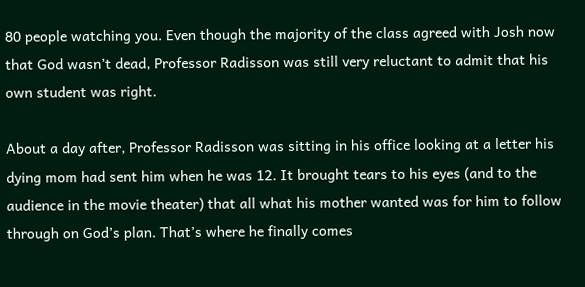80 people watching you. Even though the majority of the class agreed with Josh now that God wasn’t dead, Professor Radisson was still very reluctant to admit that his own student was right.

About a day after, Professor Radisson was sitting in his office looking at a letter his dying mom had sent him when he was 12. It brought tears to his eyes (and to the audience in the movie theater) that all what his mother wanted was for him to follow through on God’s plan. That’s where he finally comes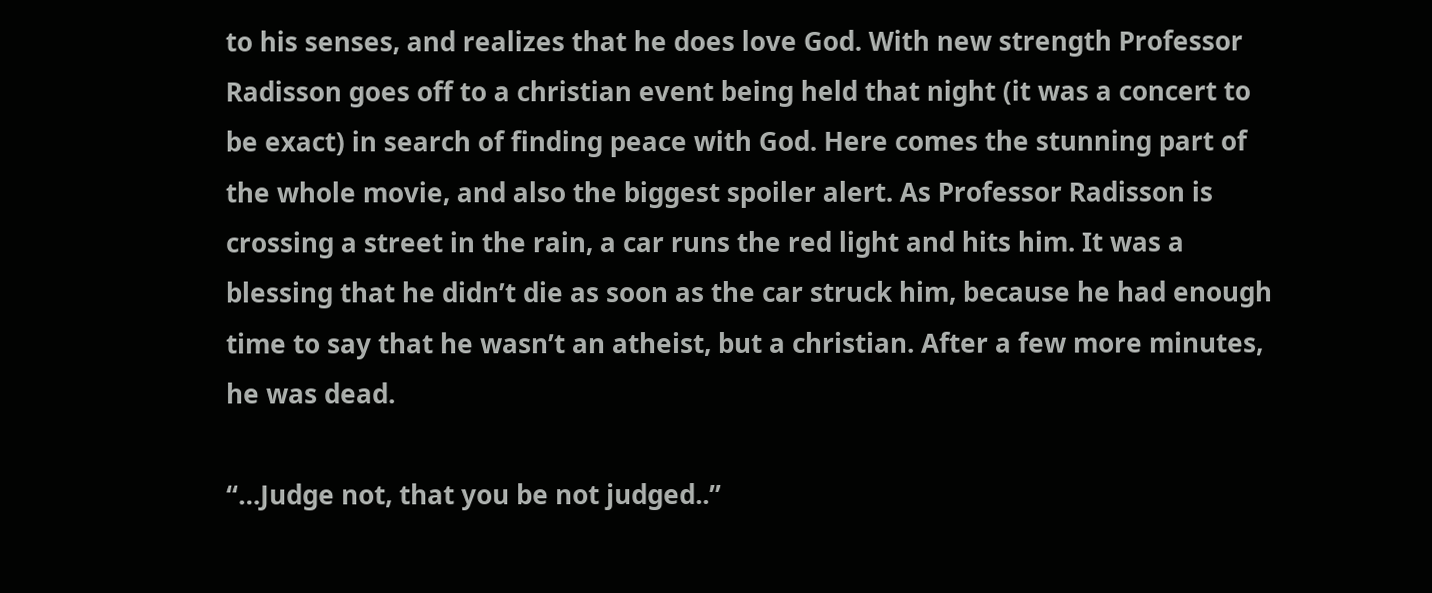to his senses, and realizes that he does love God. With new strength Professor Radisson goes off to a christian event being held that night (it was a concert to be exact) in search of finding peace with God. Here comes the stunning part of the whole movie, and also the biggest spoiler alert. As Professor Radisson is crossing a street in the rain, a car runs the red light and hits him. It was a blessing that he didn’t die as soon as the car struck him, because he had enough time to say that he wasn’t an atheist, but a christian. After a few more minutes, he was dead.

“…Judge not, that you be not judged..”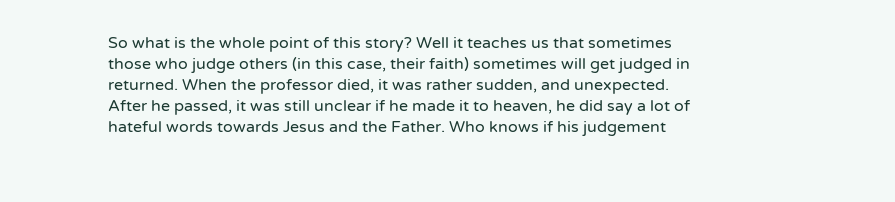So what is the whole point of this story? Well it teaches us that sometimes those who judge others (in this case, their faith) sometimes will get judged in returned. When the professor died, it was rather sudden, and unexpected. After he passed, it was still unclear if he made it to heaven, he did say a lot of hateful words towards Jesus and the Father. Who knows if his judgement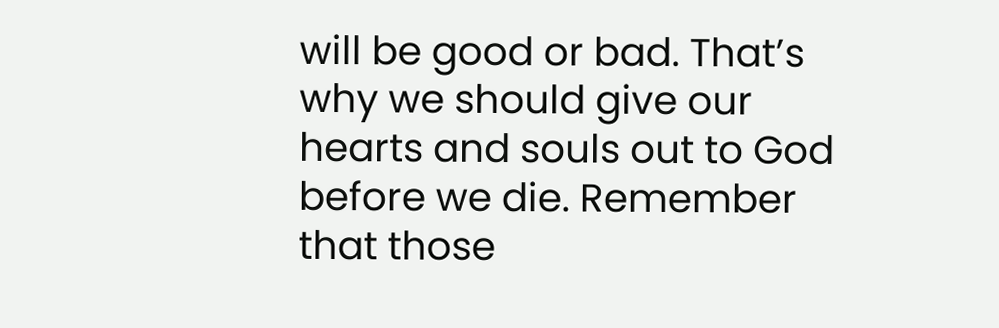will be good or bad. That’s why we should give our hearts and souls out to God before we die. Remember that those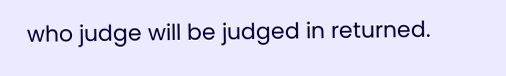who judge will be judged in returned.